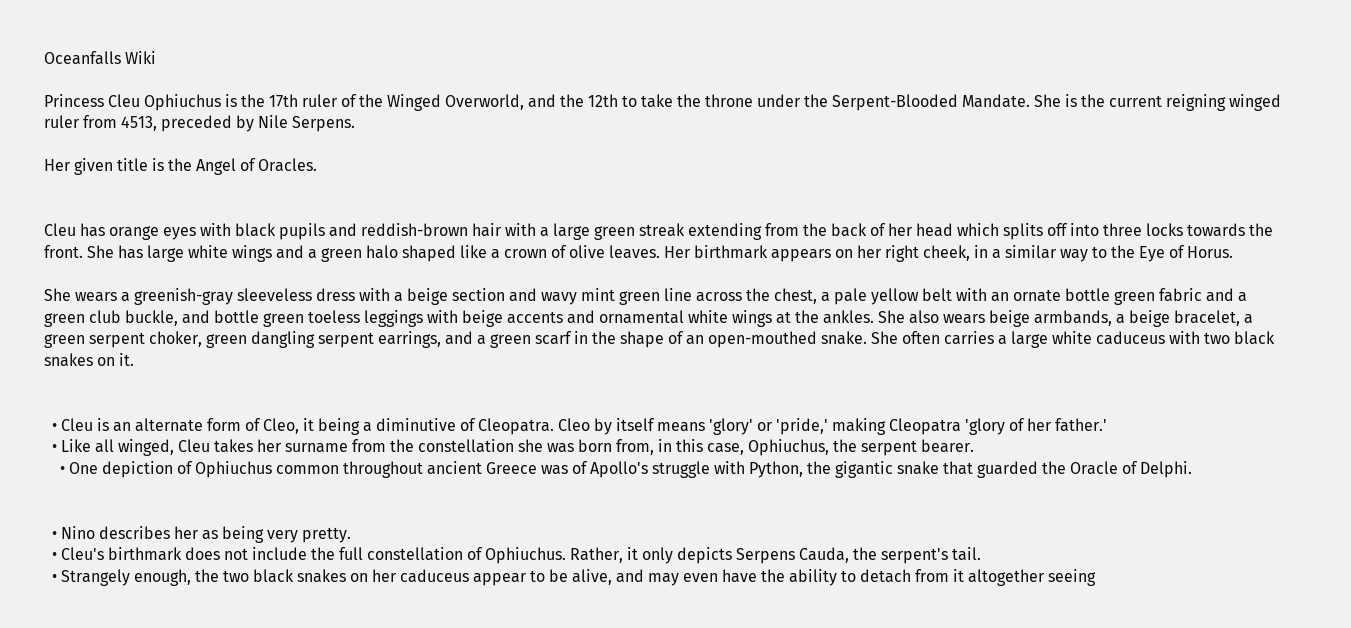Oceanfalls Wiki

Princess Cleu Ophiuchus is the 17th ruler of the Winged Overworld, and the 12th to take the throne under the Serpent-Blooded Mandate. She is the current reigning winged ruler from 4513, preceded by Nile Serpens.

Her given title is the Angel of Oracles.


Cleu has orange eyes with black pupils and reddish-brown hair with a large green streak extending from the back of her head which splits off into three locks towards the front. She has large white wings and a green halo shaped like a crown of olive leaves. Her birthmark appears on her right cheek, in a similar way to the Eye of Horus.

She wears a greenish-gray sleeveless dress with a beige section and wavy mint green line across the chest, a pale yellow belt with an ornate bottle green fabric and a green club buckle, and bottle green toeless leggings with beige accents and ornamental white wings at the ankles. She also wears beige armbands, a beige bracelet, a green serpent choker, green dangling serpent earrings, and a green scarf in the shape of an open-mouthed snake. She often carries a large white caduceus with two black snakes on it.


  • Cleu is an alternate form of Cleo, it being a diminutive of Cleopatra. Cleo by itself means 'glory' or 'pride,' making Cleopatra 'glory of her father.'
  • Like all winged, Cleu takes her surname from the constellation she was born from, in this case, Ophiuchus, the serpent bearer.
    • One depiction of Ophiuchus common throughout ancient Greece was of Apollo's struggle with Python, the gigantic snake that guarded the Oracle of Delphi.


  • Nino describes her as being very pretty.
  • Cleu's birthmark does not include the full constellation of Ophiuchus. Rather, it only depicts Serpens Cauda, the serpent's tail.
  • Strangely enough, the two black snakes on her caduceus appear to be alive, and may even have the ability to detach from it altogether seeing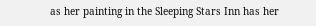as her painting in the Sleeping Stars Inn has her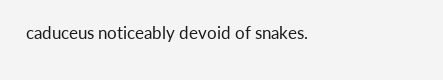caduceus noticeably devoid of snakes.